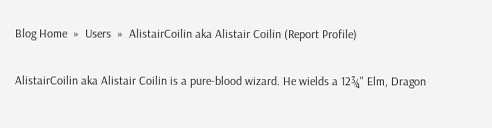Blog Home  »  Users  »  AlistairCoilin aka Alistair Coilin (Report Profile)

AlistairCoilin aka Alistair Coilin is a pure-blood wizard. He wields a 12¾" Elm, Dragon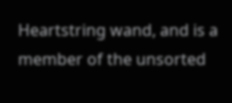Heartstring wand, and is a member of the unsorted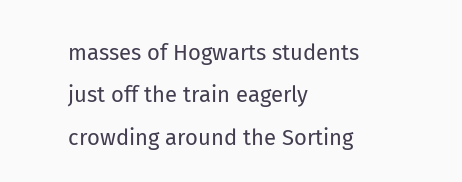masses of Hogwarts students just off the train eagerly crowding around the Sorting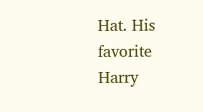Hat. His favorite Harry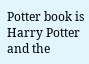Potter book is Harry Potter and the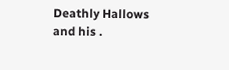Deathly Hallows and his .